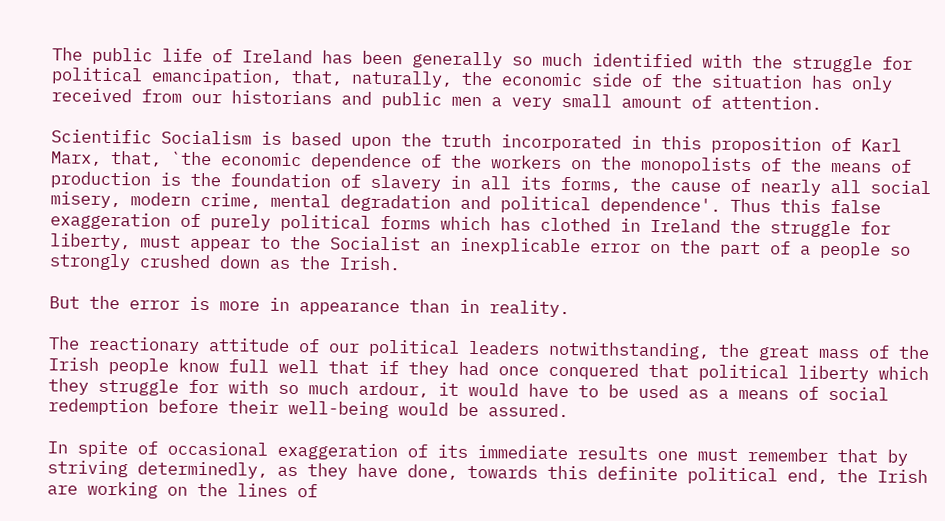The public life of Ireland has been generally so much identified with the struggle for political emancipation, that, naturally, the economic side of the situation has only received from our historians and public men a very small amount of attention.

Scientific Socialism is based upon the truth incorporated in this proposition of Karl Marx, that, `the economic dependence of the workers on the monopolists of the means of production is the foundation of slavery in all its forms, the cause of nearly all social misery, modern crime, mental degradation and political dependence'. Thus this false exaggeration of purely political forms which has clothed in Ireland the struggle for liberty, must appear to the Socialist an inexplicable error on the part of a people so strongly crushed down as the Irish.

But the error is more in appearance than in reality.

The reactionary attitude of our political leaders notwithstanding, the great mass of the Irish people know full well that if they had once conquered that political liberty which they struggle for with so much ardour, it would have to be used as a means of social redemption before their well-being would be assured.

In spite of occasional exaggeration of its immediate results one must remember that by striving determinedly, as they have done, towards this definite political end, the Irish are working on the lines of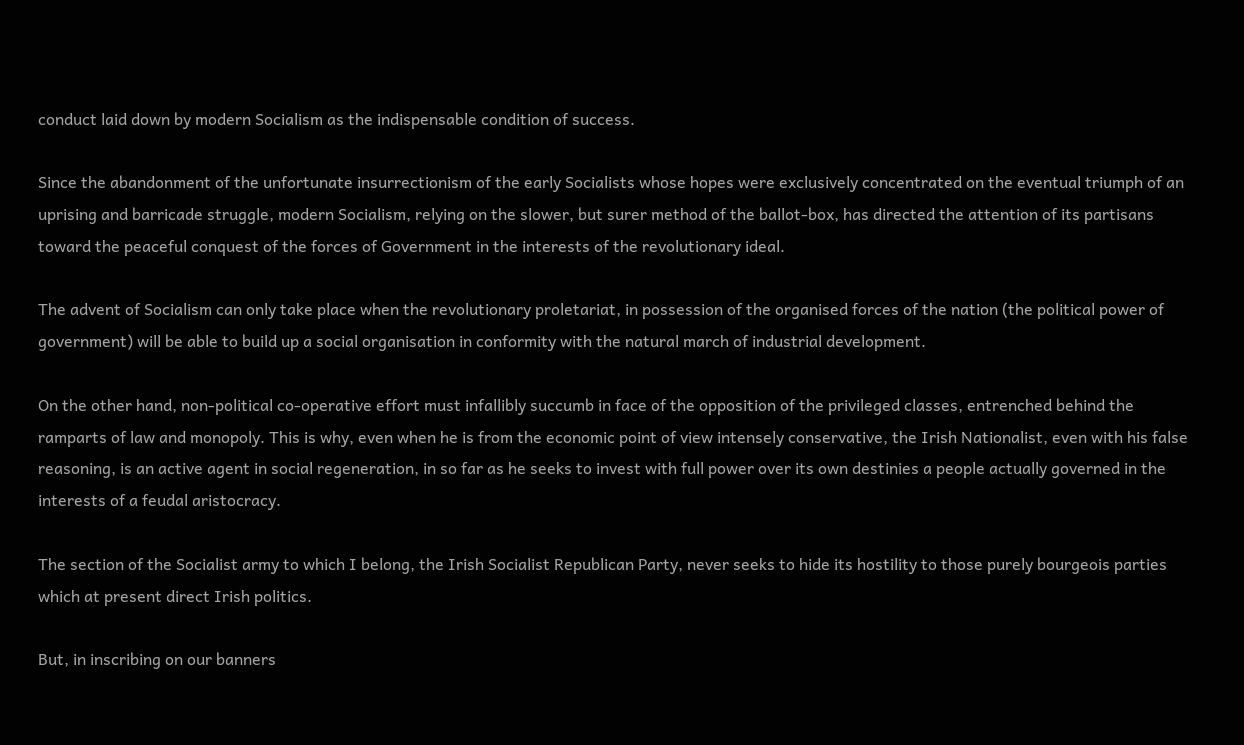conduct laid down by modern Socialism as the indispensable condition of success.

Since the abandonment of the unfortunate insurrectionism of the early Socialists whose hopes were exclusively concentrated on the eventual triumph of an uprising and barricade struggle, modern Socialism, relying on the slower, but surer method of the ballot-box, has directed the attention of its partisans toward the peaceful conquest of the forces of Government in the interests of the revolutionary ideal.

The advent of Socialism can only take place when the revolutionary proletariat, in possession of the organised forces of the nation (the political power of government) will be able to build up a social organisation in conformity with the natural march of industrial development.

On the other hand, non-political co-operative effort must infallibly succumb in face of the opposition of the privileged classes, entrenched behind the ramparts of law and monopoly. This is why, even when he is from the economic point of view intensely conservative, the Irish Nationalist, even with his false reasoning, is an active agent in social regeneration, in so far as he seeks to invest with full power over its own destinies a people actually governed in the interests of a feudal aristocracy.

The section of the Socialist army to which I belong, the Irish Socialist Republican Party, never seeks to hide its hostility to those purely bourgeois parties which at present direct Irish politics.

But, in inscribing on our banners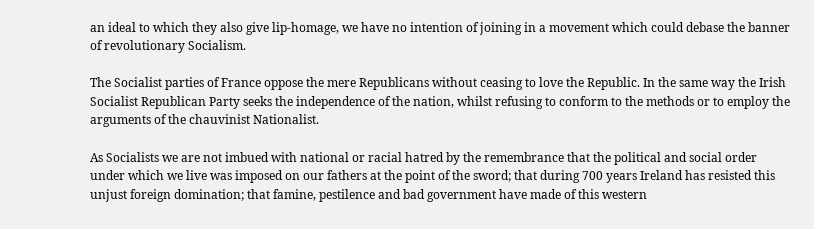an ideal to which they also give lip-homage, we have no intention of joining in a movement which could debase the banner of revolutionary Socialism.

The Socialist parties of France oppose the mere Republicans without ceasing to love the Republic. In the same way the Irish Socialist Republican Party seeks the independence of the nation, whilst refusing to conform to the methods or to employ the arguments of the chauvinist Nationalist.

As Socialists we are not imbued with national or racial hatred by the remembrance that the political and social order under which we live was imposed on our fathers at the point of the sword; that during 700 years Ireland has resisted this unjust foreign domination; that famine, pestilence and bad government have made of this western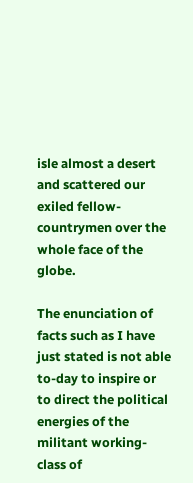isle almost a desert and scattered our exiled fellow-countrymen over the whole face of the globe.

The enunciation of facts such as I have just stated is not able to-day to inspire or to direct the political energies of the militant working-class of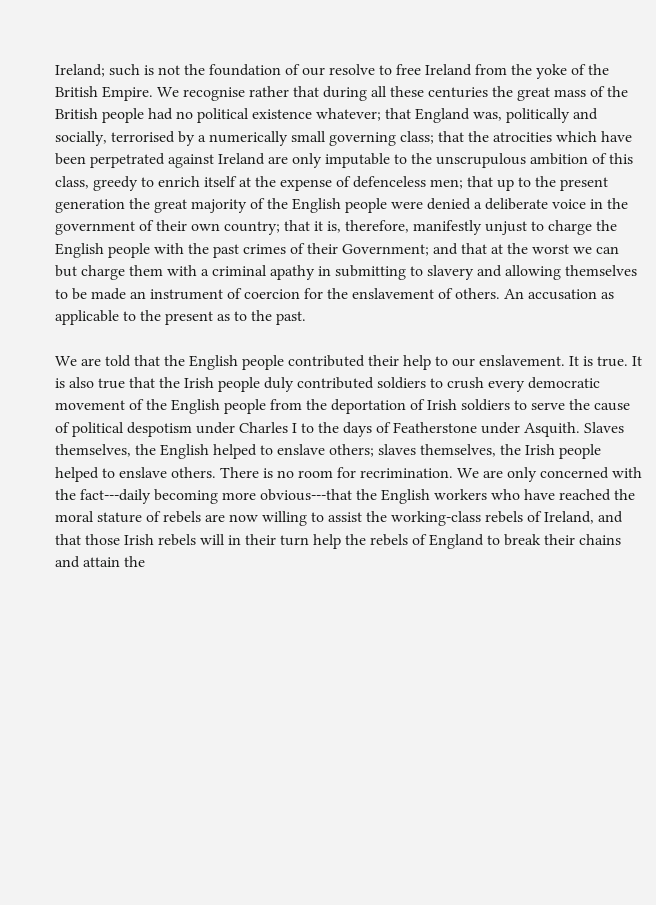Ireland; such is not the foundation of our resolve to free Ireland from the yoke of the British Empire. We recognise rather that during all these centuries the great mass of the British people had no political existence whatever; that England was, politically and socially, terrorised by a numerically small governing class; that the atrocities which have been perpetrated against Ireland are only imputable to the unscrupulous ambition of this class, greedy to enrich itself at the expense of defenceless men; that up to the present generation the great majority of the English people were denied a deliberate voice in the government of their own country; that it is, therefore, manifestly unjust to charge the English people with the past crimes of their Government; and that at the worst we can but charge them with a criminal apathy in submitting to slavery and allowing themselves to be made an instrument of coercion for the enslavement of others. An accusation as applicable to the present as to the past.

We are told that the English people contributed their help to our enslavement. It is true. It is also true that the Irish people duly contributed soldiers to crush every democratic movement of the English people from the deportation of Irish soldiers to serve the cause of political despotism under Charles I to the days of Featherstone under Asquith. Slaves themselves, the English helped to enslave others; slaves themselves, the Irish people helped to enslave others. There is no room for recrimination. We are only concerned with the fact---daily becoming more obvious---that the English workers who have reached the moral stature of rebels are now willing to assist the working-class rebels of Ireland, and that those Irish rebels will in their turn help the rebels of England to break their chains and attain the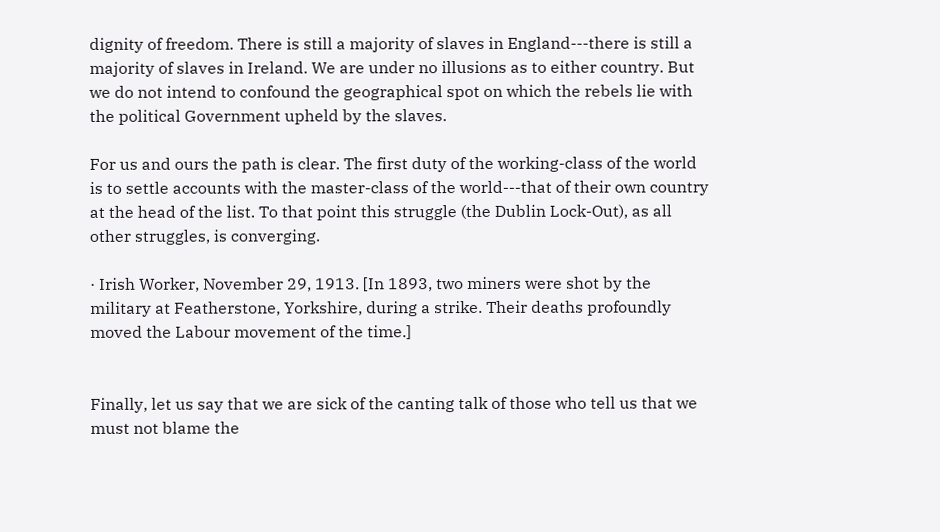dignity of freedom. There is still a majority of slaves in England---there is still a majority of slaves in Ireland. We are under no illusions as to either country. But we do not intend to confound the geographical spot on which the rebels lie with the political Government upheld by the slaves.

For us and ours the path is clear. The first duty of the working-class of the world is to settle accounts with the master-class of the world---that of their own country at the head of the list. To that point this struggle (the Dublin Lock-Out), as all other struggles, is converging.

· Irish Worker, November 29, 1913. [In 1893, two miners were shot by the military at Featherstone, Yorkshire, during a strike. Their deaths profoundly moved the Labour movement of the time.]


Finally, let us say that we are sick of the canting talk of those who tell us that we must not blame the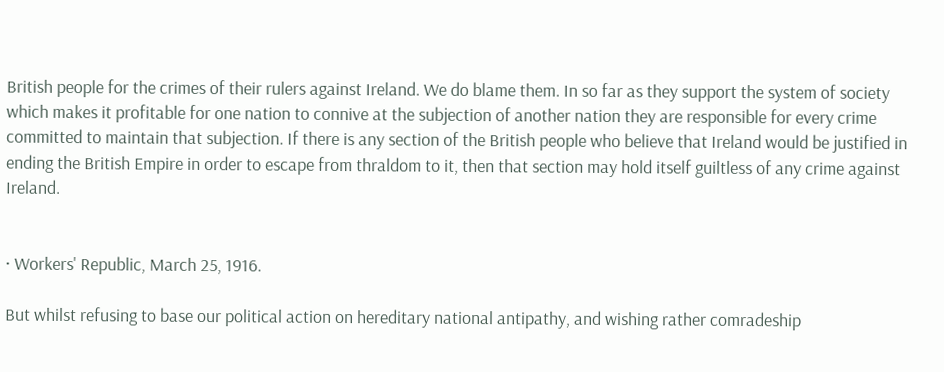British people for the crimes of their rulers against Ireland. We do blame them. In so far as they support the system of society which makes it profitable for one nation to connive at the subjection of another nation they are responsible for every crime committed to maintain that subjection. If there is any section of the British people who believe that Ireland would be justified in ending the British Empire in order to escape from thraldom to it, then that section may hold itself guiltless of any crime against Ireland.


· Workers' Republic, March 25, 1916.

But whilst refusing to base our political action on hereditary national antipathy, and wishing rather comradeship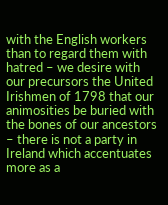with the English workers than to regard them with hatred – we desire with our precursors the United Irishmen of 1798 that our animosities be buried with the bones of our ancestors – there is not a party in Ireland which accentuates more as a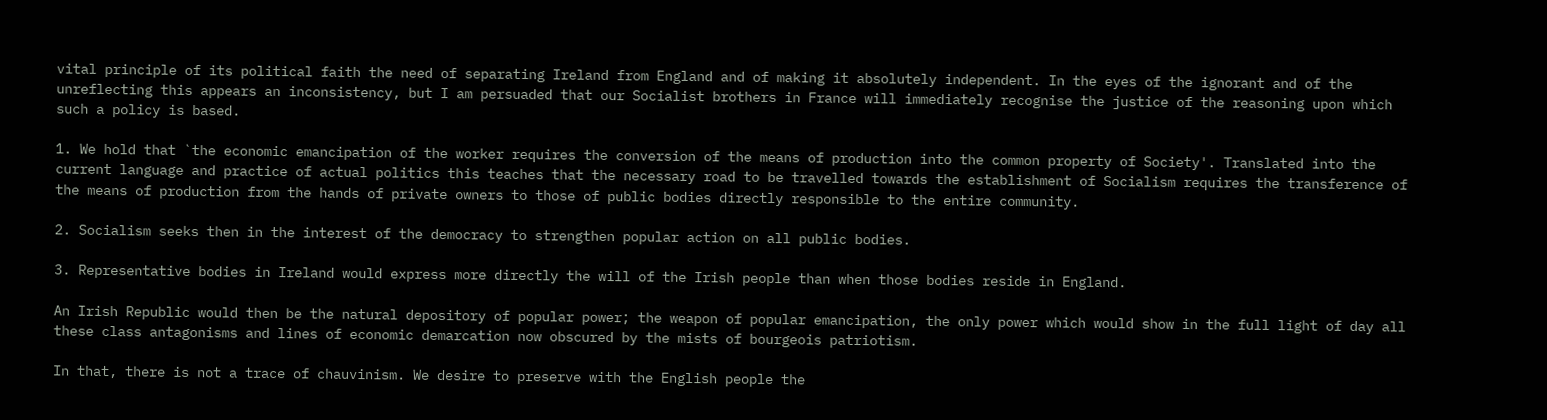vital principle of its political faith the need of separating Ireland from England and of making it absolutely independent. In the eyes of the ignorant and of the unreflecting this appears an inconsistency, but I am persuaded that our Socialist brothers in France will immediately recognise the justice of the reasoning upon which such a policy is based.

1. We hold that `the economic emancipation of the worker requires the conversion of the means of production into the common property of Society'. Translated into the current language and practice of actual politics this teaches that the necessary road to be travelled towards the establishment of Socialism requires the transference of the means of production from the hands of private owners to those of public bodies directly responsible to the entire community.

2. Socialism seeks then in the interest of the democracy to strengthen popular action on all public bodies.

3. Representative bodies in Ireland would express more directly the will of the Irish people than when those bodies reside in England.

An Irish Republic would then be the natural depository of popular power; the weapon of popular emancipation, the only power which would show in the full light of day all these class antagonisms and lines of economic demarcation now obscured by the mists of bourgeois patriotism.

In that, there is not a trace of chauvinism. We desire to preserve with the English people the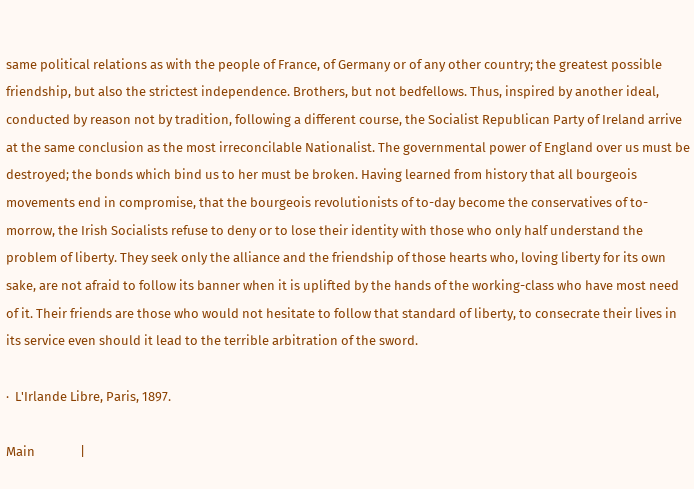same political relations as with the people of France, of Germany or of any other country; the greatest possible friendship, but also the strictest independence. Brothers, but not bedfellows. Thus, inspired by another ideal, conducted by reason not by tradition, following a different course, the Socialist Republican Party of Ireland arrive at the same conclusion as the most irreconcilable Nationalist. The governmental power of England over us must be destroyed; the bonds which bind us to her must be broken. Having learned from history that all bourgeois movements end in compromise, that the bourgeois revolutionists of to-day become the conservatives of to-morrow, the Irish Socialists refuse to deny or to lose their identity with those who only half understand the problem of liberty. They seek only the alliance and the friendship of those hearts who, loving liberty for its own sake, are not afraid to follow its banner when it is uplifted by the hands of the working-class who have most need of it. Their friends are those who would not hesitate to follow that standard of liberty, to consecrate their lives in its service even should it lead to the terrible arbitration of the sword.

·  L'Irlande Libre, Paris, 1897.

Main               |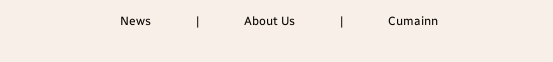News               |               About Us               |               Cumainn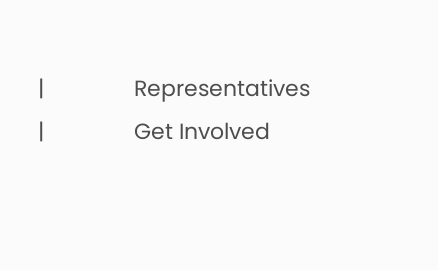|               Representatives               |               Get Involved